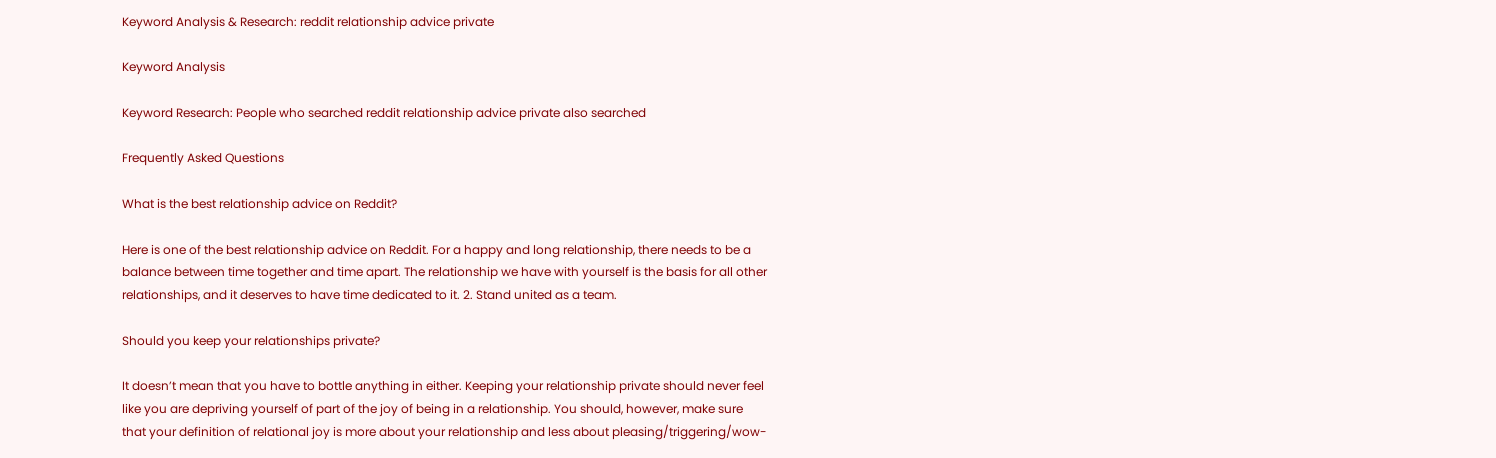Keyword Analysis & Research: reddit relationship advice private

Keyword Analysis

Keyword Research: People who searched reddit relationship advice private also searched

Frequently Asked Questions

What is the best relationship advice on Reddit?

Here is one of the best relationship advice on Reddit. For a happy and long relationship, there needs to be a balance between time together and time apart. The relationship we have with yourself is the basis for all other relationships, and it deserves to have time dedicated to it. 2. Stand united as a team.

Should you keep your relationships private?

It doesn’t mean that you have to bottle anything in either. Keeping your relationship private should never feel like you are depriving yourself of part of the joy of being in a relationship. You should, however, make sure that your definition of relational joy is more about your relationship and less about pleasing/triggering/wow-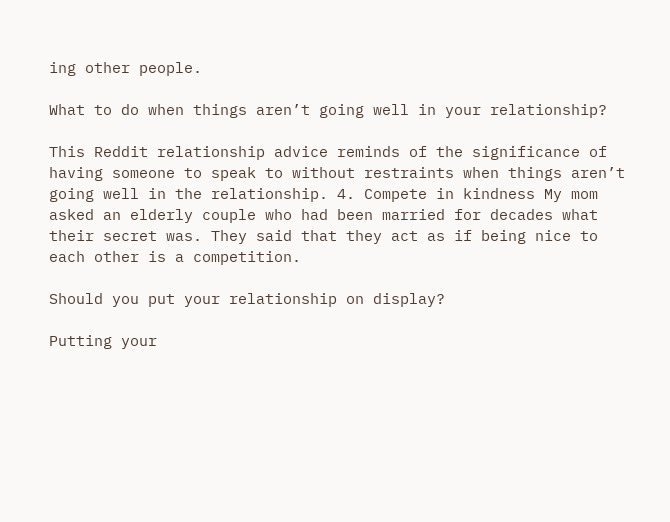ing other people.

What to do when things aren’t going well in your relationship?

This Reddit relationship advice reminds of the significance of having someone to speak to without restraints when things aren’t going well in the relationship. 4. Compete in kindness My mom asked an elderly couple who had been married for decades what their secret was. They said that they act as if being nice to each other is a competition.

Should you put your relationship on display?

Putting your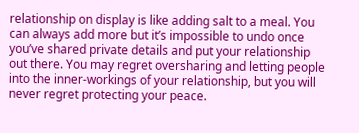relationship on display is like adding salt to a meal. You can always add more but it’s impossible to undo once you’ve shared private details and put your relationship out there. You may regret oversharing and letting people into the inner-workings of your relationship, but you will never regret protecting your peace.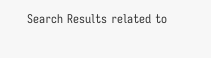Search Results related to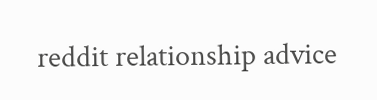reddit relationship advice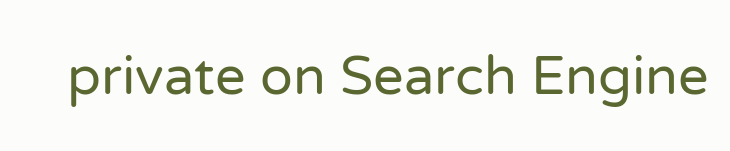private on Search Engine